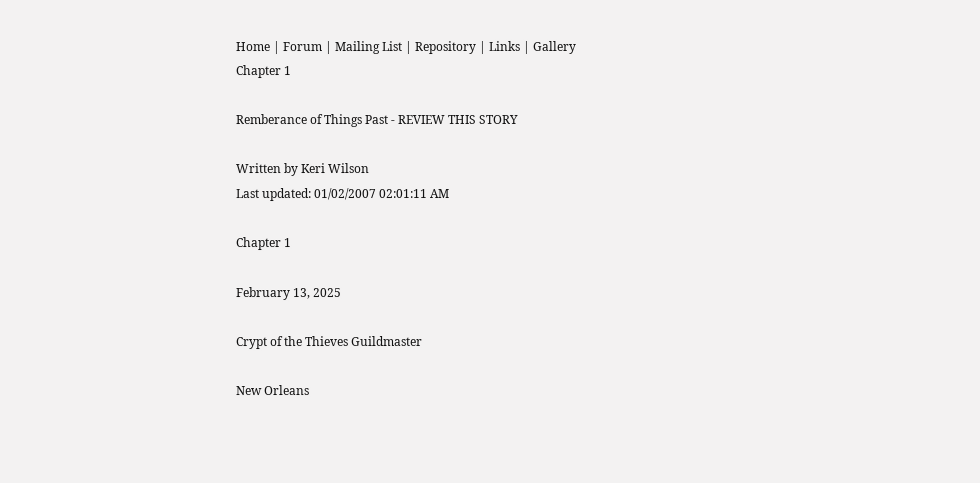Home | Forum | Mailing List | Repository | Links | Gallery
Chapter 1

Remberance of Things Past - REVIEW THIS STORY

Written by Keri Wilson
Last updated: 01/02/2007 02:01:11 AM

Chapter 1

February 13, 2025

Crypt of the Thieves Guildmaster

New Orleans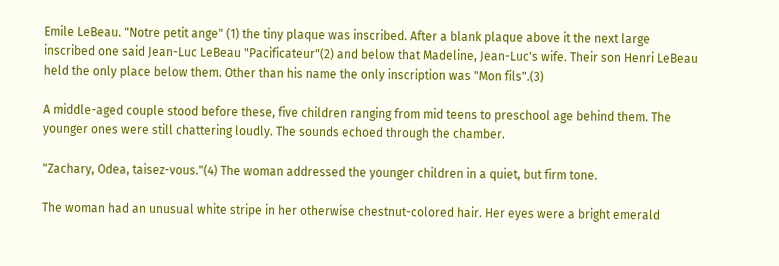Emile LeBeau. "Notre petit ange" (1) the tiny plaque was inscribed. After a blank plaque above it the next large inscribed one said Jean-Luc LeBeau "Pacificateur"(2) and below that Madeline, Jean-Luc's wife. Their son Henri LeBeau held the only place below them. Other than his name the only inscription was "Mon fils".(3)

A middle-aged couple stood before these, five children ranging from mid teens to preschool age behind them. The younger ones were still chattering loudly. The sounds echoed through the chamber.

"Zachary, Odea, taisez-vous."(4) The woman addressed the younger children in a quiet, but firm tone.

The woman had an unusual white stripe in her otherwise chestnut-colored hair. Her eyes were a bright emerald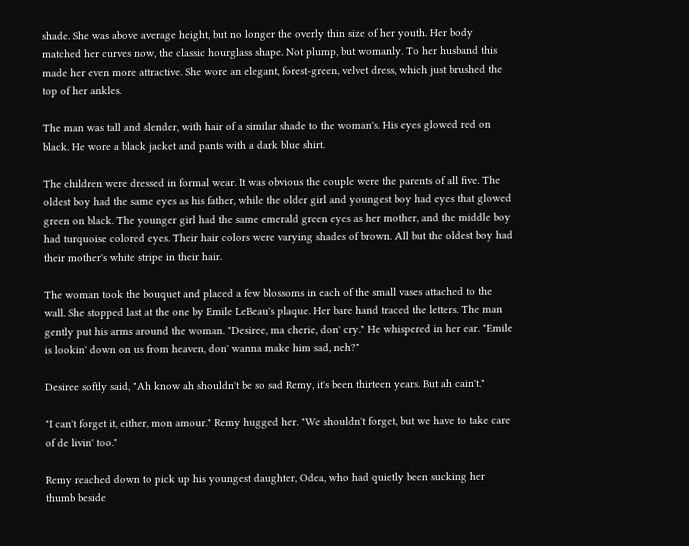shade. She was above average height, but no longer the overly thin size of her youth. Her body matched her curves now, the classic hourglass shape. Not plump, but womanly. To her husband this made her even more attractive. She wore an elegant, forest-green, velvet dress, which just brushed the top of her ankles.

The man was tall and slender, with hair of a similar shade to the woman's. His eyes glowed red on black. He wore a black jacket and pants with a dark blue shirt.

The children were dressed in formal wear. It was obvious the couple were the parents of all five. The oldest boy had the same eyes as his father, while the older girl and youngest boy had eyes that glowed green on black. The younger girl had the same emerald green eyes as her mother, and the middle boy had turquoise colored eyes. Their hair colors were varying shades of brown. All but the oldest boy had their mother's white stripe in their hair.

The woman took the bouquet and placed a few blossoms in each of the small vases attached to the wall. She stopped last at the one by Emile LeBeau's plaque. Her bare hand traced the letters. The man gently put his arms around the woman. "Desiree, ma cherie, don' cry." He whispered in her ear. "Emile is lookin' down on us from heaven, don' wanna make him sad, neh?"

Desiree softly said, "Ah know ah shouldn't be so sad Remy, it's been thirteen years. But ah cain't."

"I can't forget it, either, mon amour." Remy hugged her. "We shouldn't forget, but we have to take care of de livin' too."

Remy reached down to pick up his youngest daughter, Odea, who had quietly been sucking her thumb beside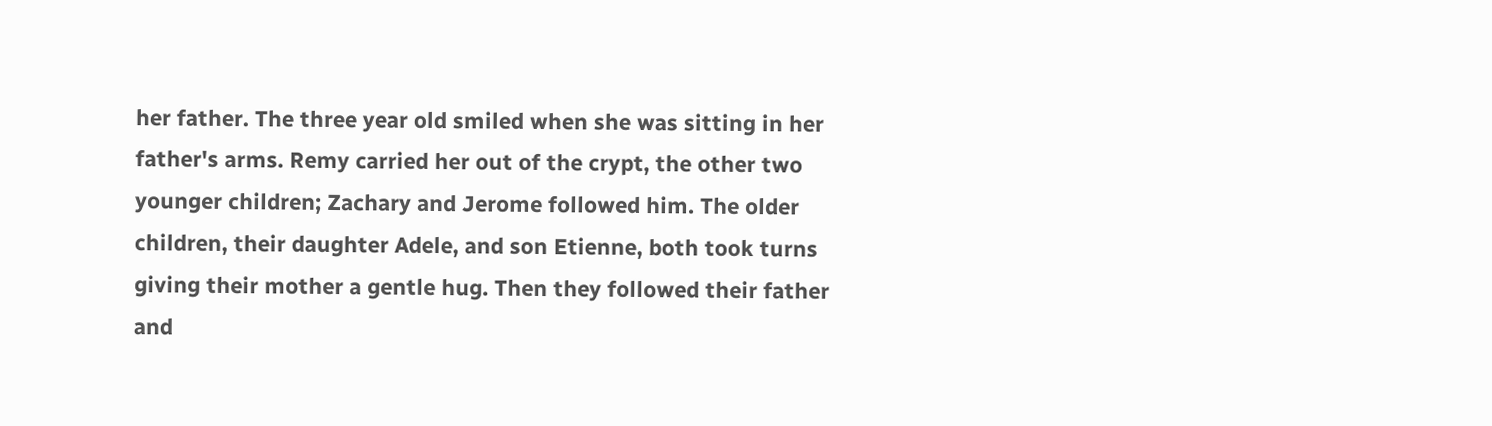her father. The three year old smiled when she was sitting in her father's arms. Remy carried her out of the crypt, the other two younger children; Zachary and Jerome followed him. The older children, their daughter Adele, and son Etienne, both took turns giving their mother a gentle hug. Then they followed their father and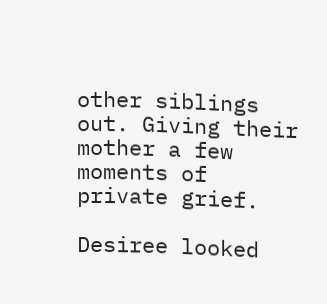other siblings out. Giving their mother a few moments of private grief.

Desiree looked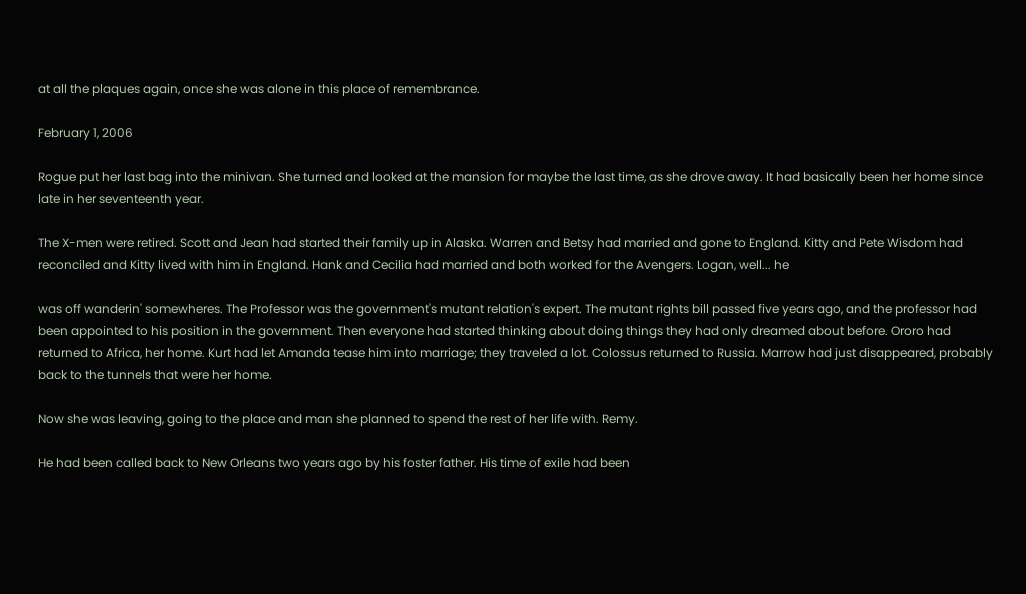at all the plaques again, once she was alone in this place of remembrance.

February 1, 2006

Rogue put her last bag into the minivan. She turned and looked at the mansion for maybe the last time, as she drove away. It had basically been her home since late in her seventeenth year.

The X-men were retired. Scott and Jean had started their family up in Alaska. Warren and Betsy had married and gone to England. Kitty and Pete Wisdom had reconciled and Kitty lived with him in England. Hank and Cecilia had married and both worked for the Avengers. Logan, well... he

was off wanderin' somewheres. The Professor was the government's mutant relation's expert. The mutant rights bill passed five years ago, and the professor had been appointed to his position in the government. Then everyone had started thinking about doing things they had only dreamed about before. Ororo had returned to Africa, her home. Kurt had let Amanda tease him into marriage; they traveled a lot. Colossus returned to Russia. Marrow had just disappeared, probably back to the tunnels that were her home.

Now she was leaving, going to the place and man she planned to spend the rest of her life with. Remy.

He had been called back to New Orleans two years ago by his foster father. His time of exile had been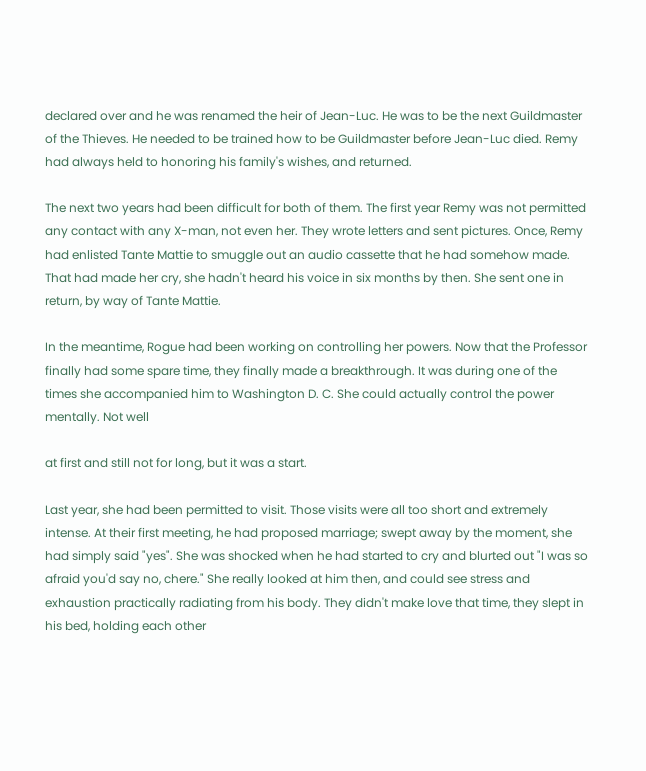declared over and he was renamed the heir of Jean-Luc. He was to be the next Guildmaster of the Thieves. He needed to be trained how to be Guildmaster before Jean-Luc died. Remy had always held to honoring his family's wishes, and returned.

The next two years had been difficult for both of them. The first year Remy was not permitted any contact with any X-man, not even her. They wrote letters and sent pictures. Once, Remy had enlisted Tante Mattie to smuggle out an audio cassette that he had somehow made. That had made her cry, she hadn't heard his voice in six months by then. She sent one in return, by way of Tante Mattie.

In the meantime, Rogue had been working on controlling her powers. Now that the Professor finally had some spare time, they finally made a breakthrough. It was during one of the times she accompanied him to Washington D. C. She could actually control the power mentally. Not well

at first and still not for long, but it was a start.

Last year, she had been permitted to visit. Those visits were all too short and extremely intense. At their first meeting, he had proposed marriage; swept away by the moment, she had simply said "yes". She was shocked when he had started to cry and blurted out "I was so afraid you'd say no, chere." She really looked at him then, and could see stress and exhaustion practically radiating from his body. They didn't make love that time, they slept in his bed, holding each other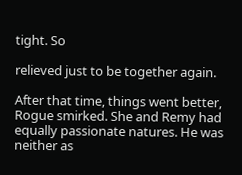tight. So

relieved just to be together again.

After that time, things went better, Rogue smirked. She and Remy had equally passionate natures. He was neither as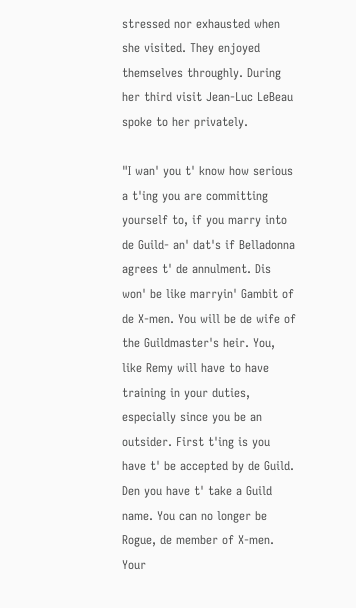stressed nor exhausted when she visited. They enjoyed themselves throughly. During her third visit Jean-Luc LeBeau spoke to her privately.

"I wan' you t' know how serious a t'ing you are committing yourself to, if you marry into de Guild- an' dat's if Belladonna agrees t' de annulment. Dis won' be like marryin' Gambit of de X-men. You will be de wife of the Guildmaster's heir. You, like Remy will have to have training in your duties, especially since you be an outsider. First t'ing is you have t' be accepted by de Guild. Den you have t' take a Guild name. You can no longer be Rogue, de member of X-men. Your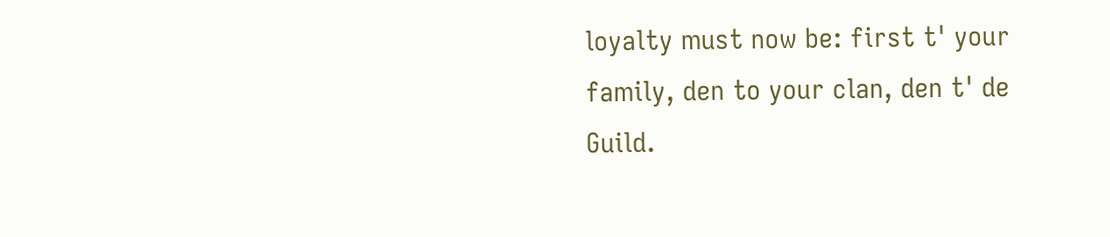loyalty must now be: first t' your family, den to your clan, den t' de Guild.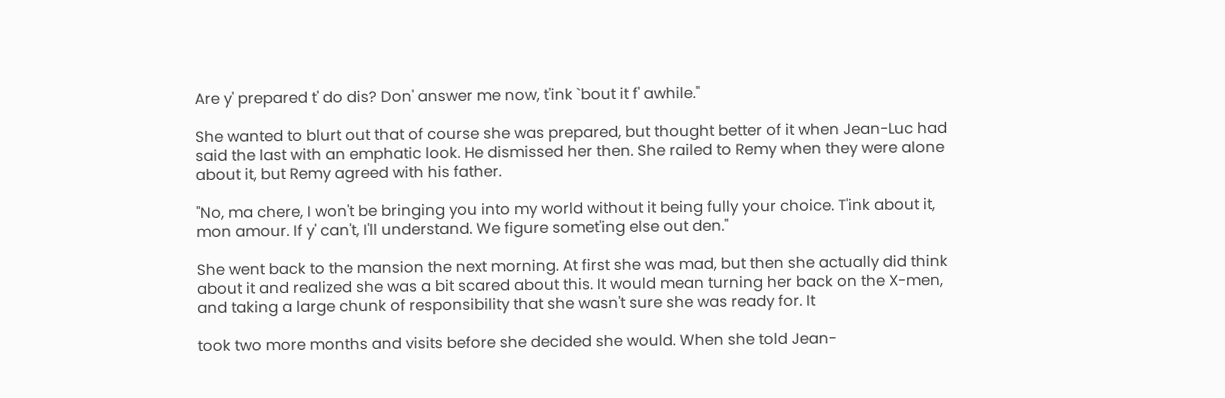Are y' prepared t' do dis? Don' answer me now, t'ink `bout it f' awhile."

She wanted to blurt out that of course she was prepared, but thought better of it when Jean-Luc had said the last with an emphatic look. He dismissed her then. She railed to Remy when they were alone about it, but Remy agreed with his father.

"No, ma chere, I won't be bringing you into my world without it being fully your choice. T'ink about it, mon amour. If y' can't, I'll understand. We figure somet'ing else out den."

She went back to the mansion the next morning. At first she was mad, but then she actually did think about it and realized she was a bit scared about this. It would mean turning her back on the X-men, and taking a large chunk of responsibility that she wasn't sure she was ready for. It

took two more months and visits before she decided she would. When she told Jean-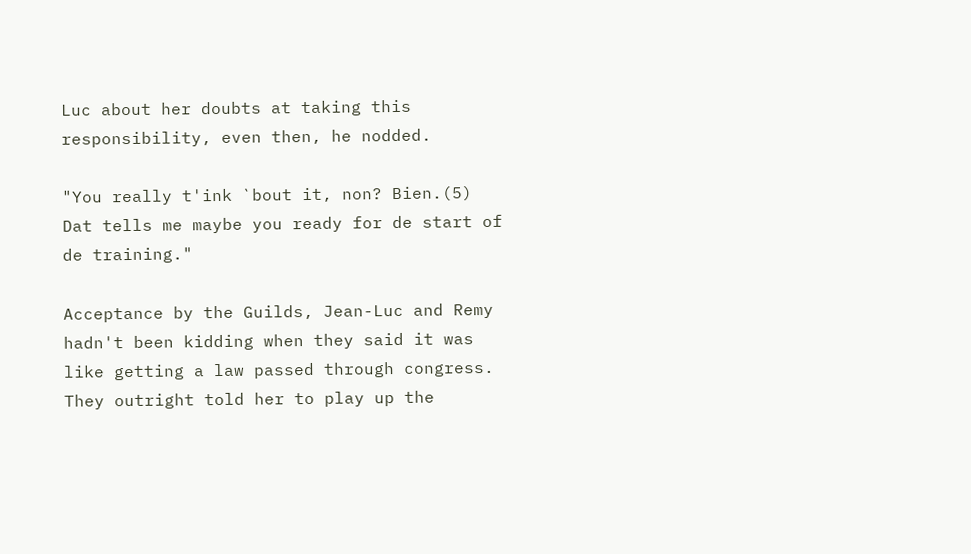Luc about her doubts at taking this responsibility, even then, he nodded.

"You really t'ink `bout it, non? Bien.(5) Dat tells me maybe you ready for de start of de training."

Acceptance by the Guilds, Jean-Luc and Remy hadn't been kidding when they said it was like getting a law passed through congress. They outright told her to play up the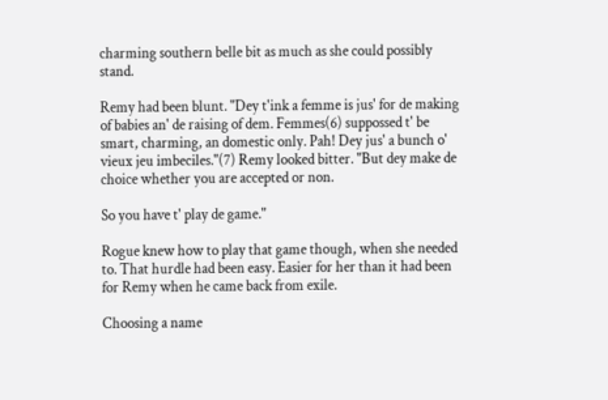charming southern belle bit as much as she could possibly stand.

Remy had been blunt. "Dey t'ink a femme is jus' for de making of babies an' de raising of dem. Femmes(6) suppossed t' be smart, charming, an domestic only. Pah! Dey jus' a bunch o' vieux jeu imbeciles."(7) Remy looked bitter. "But dey make de choice whether you are accepted or non.

So you have t' play de game."

Rogue knew how to play that game though, when she needed to. That hurdle had been easy. Easier for her than it had been for Remy when he came back from exile.

Choosing a name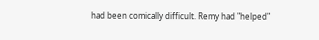had been comically difficult. Remy had "helped"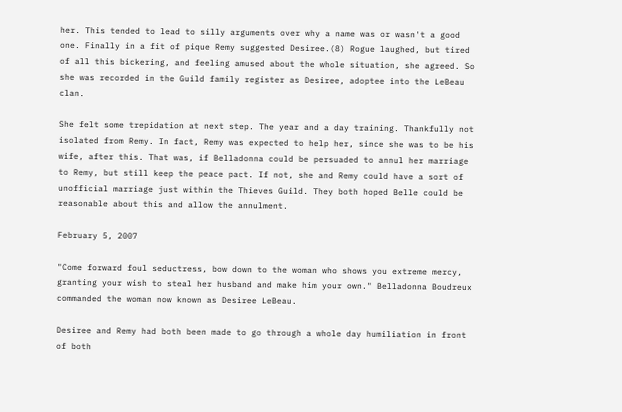her. This tended to lead to silly arguments over why a name was or wasn't a good one. Finally in a fit of pique Remy suggested Desiree.(8) Rogue laughed, but tired of all this bickering, and feeling amused about the whole situation, she agreed. So she was recorded in the Guild family register as Desiree, adoptee into the LeBeau clan.

She felt some trepidation at next step. The year and a day training. Thankfully not isolated from Remy. In fact, Remy was expected to help her, since she was to be his wife, after this. That was, if Belladonna could be persuaded to annul her marriage to Remy, but still keep the peace pact. If not, she and Remy could have a sort of unofficial marriage just within the Thieves Guild. They both hoped Belle could be reasonable about this and allow the annulment.

February 5, 2007

"Come forward foul seductress, bow down to the woman who shows you extreme mercy, granting your wish to steal her husband and make him your own." Belladonna Boudreux commanded the woman now known as Desiree LeBeau.

Desiree and Remy had both been made to go through a whole day humiliation in front of both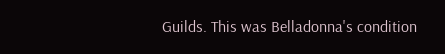Guilds. This was Belladonna's condition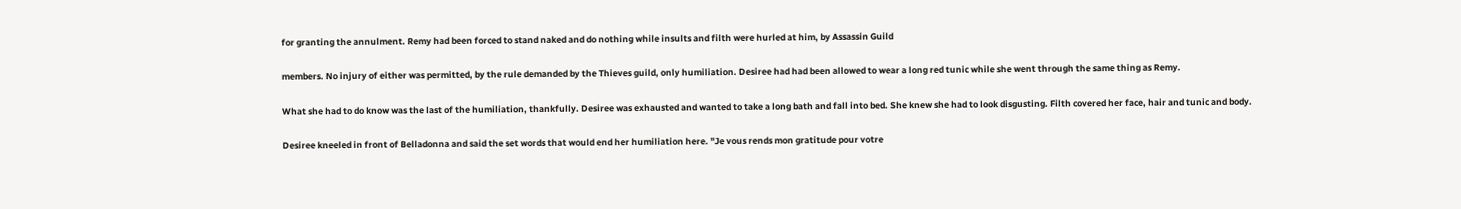for granting the annulment. Remy had been forced to stand naked and do nothing while insults and filth were hurled at him, by Assassin Guild

members. No injury of either was permitted, by the rule demanded by the Thieves guild, only humiliation. Desiree had had been allowed to wear a long red tunic while she went through the same thing as Remy.

What she had to do know was the last of the humiliation, thankfully. Desiree was exhausted and wanted to take a long bath and fall into bed. She knew she had to look disgusting. Filth covered her face, hair and tunic and body.

Desiree kneeled in front of Belladonna and said the set words that would end her humiliation here. "Je vous rends mon gratitude pour votre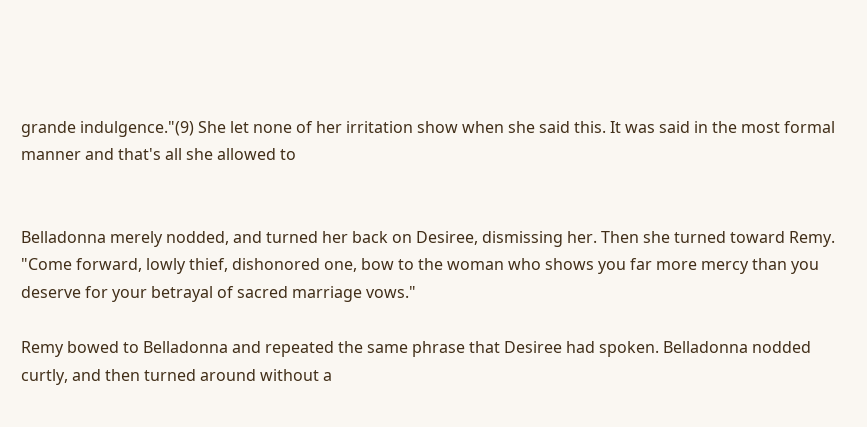grande indulgence."(9) She let none of her irritation show when she said this. It was said in the most formal manner and that's all she allowed to


Belladonna merely nodded, and turned her back on Desiree, dismissing her. Then she turned toward Remy. "Come forward, lowly thief, dishonored one, bow to the woman who shows you far more mercy than you deserve for your betrayal of sacred marriage vows."

Remy bowed to Belladonna and repeated the same phrase that Desiree had spoken. Belladonna nodded curtly, and then turned around without a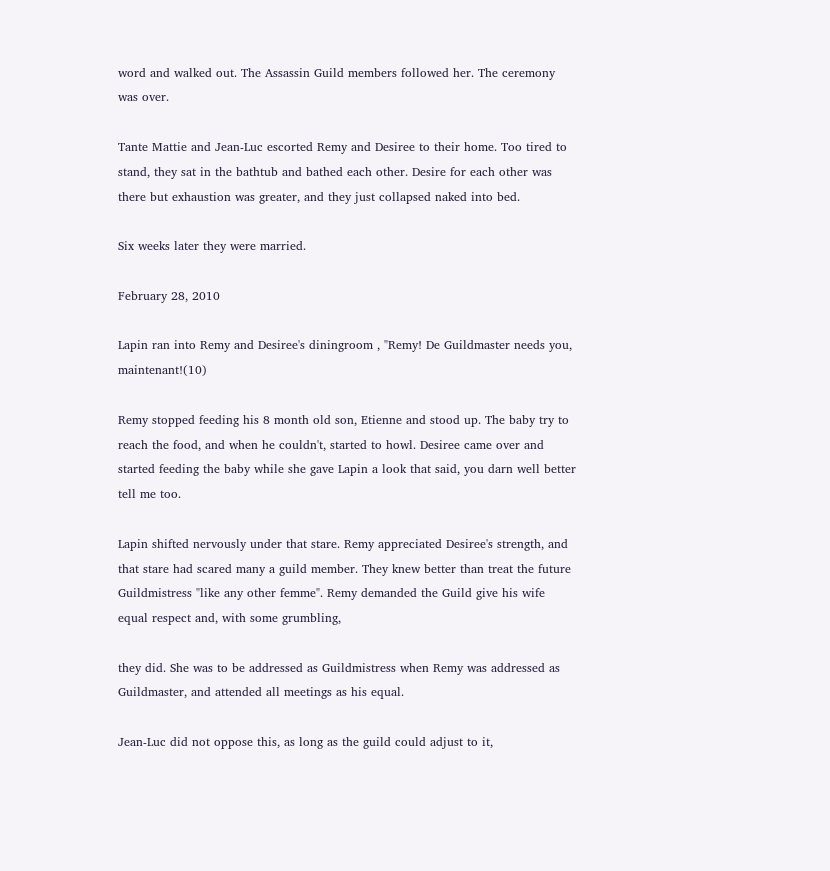word and walked out. The Assassin Guild members followed her. The ceremony was over.

Tante Mattie and Jean-Luc escorted Remy and Desiree to their home. Too tired to stand, they sat in the bathtub and bathed each other. Desire for each other was there but exhaustion was greater, and they just collapsed naked into bed.

Six weeks later they were married.

February 28, 2010

Lapin ran into Remy and Desiree's diningroom , "Remy! De Guildmaster needs you, maintenant!(10)

Remy stopped feeding his 8 month old son, Etienne and stood up. The baby try to reach the food, and when he couldn't, started to howl. Desiree came over and started feeding the baby while she gave Lapin a look that said, you darn well better tell me too.

Lapin shifted nervously under that stare. Remy appreciated Desiree's strength, and that stare had scared many a guild member. They knew better than treat the future Guildmistress "like any other femme". Remy demanded the Guild give his wife equal respect and, with some grumbling,

they did. She was to be addressed as Guildmistress when Remy was addressed as Guildmaster, and attended all meetings as his equal.

Jean-Luc did not oppose this, as long as the guild could adjust to it,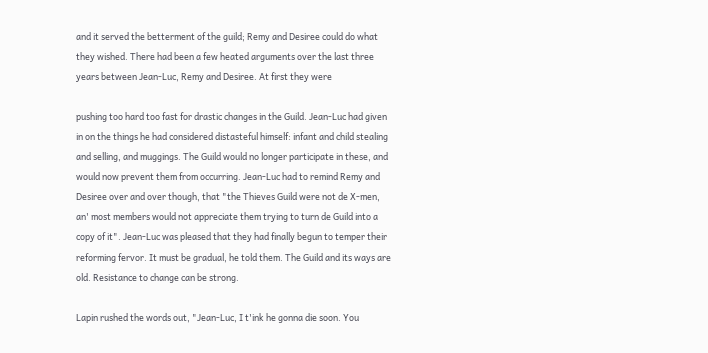and it served the betterment of the guild; Remy and Desiree could do what they wished. There had been a few heated arguments over the last three years between Jean-Luc, Remy and Desiree. At first they were

pushing too hard too fast for drastic changes in the Guild. Jean-Luc had given in on the things he had considered distasteful himself: infant and child stealing and selling, and muggings. The Guild would no longer participate in these, and would now prevent them from occurring. Jean-Luc had to remind Remy and Desiree over and over though, that "the Thieves Guild were not de X-men, an' most members would not appreciate them trying to turn de Guild into a copy of it". Jean-Luc was pleased that they had finally begun to temper their reforming fervor. It must be gradual, he told them. The Guild and its ways are old. Resistance to change can be strong.

Lapin rushed the words out, "Jean-Luc, I t'ink he gonna die soon. You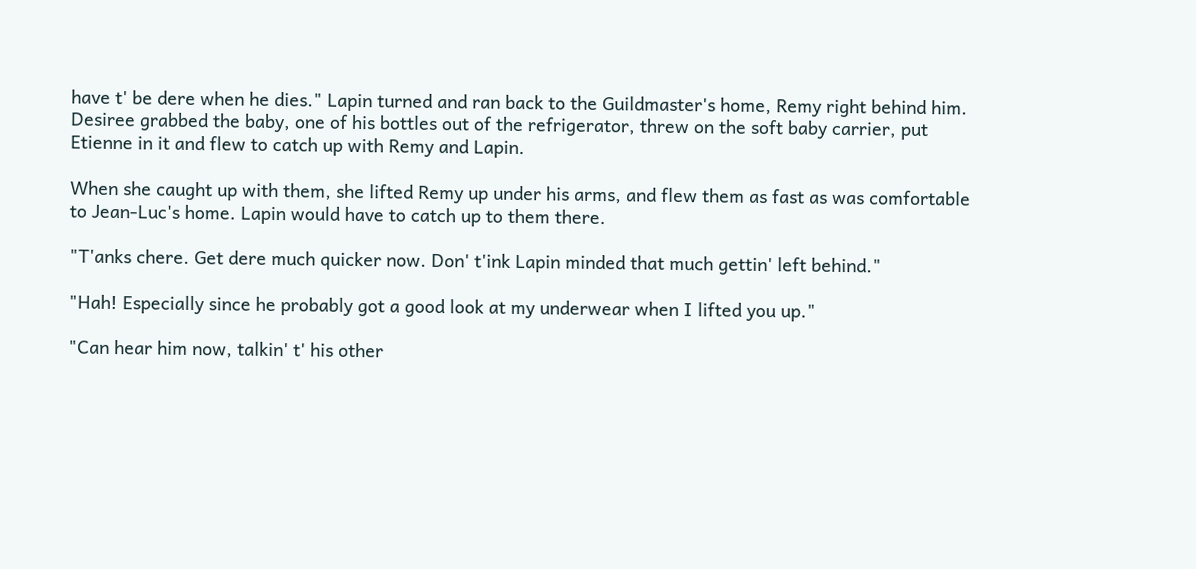have t' be dere when he dies." Lapin turned and ran back to the Guildmaster's home, Remy right behind him. Desiree grabbed the baby, one of his bottles out of the refrigerator, threw on the soft baby carrier, put Etienne in it and flew to catch up with Remy and Lapin.

When she caught up with them, she lifted Remy up under his arms, and flew them as fast as was comfortable to Jean-Luc's home. Lapin would have to catch up to them there.

"T'anks chere. Get dere much quicker now. Don' t'ink Lapin minded that much gettin' left behind."

"Hah! Especially since he probably got a good look at my underwear when I lifted you up."

"Can hear him now, talkin' t' his other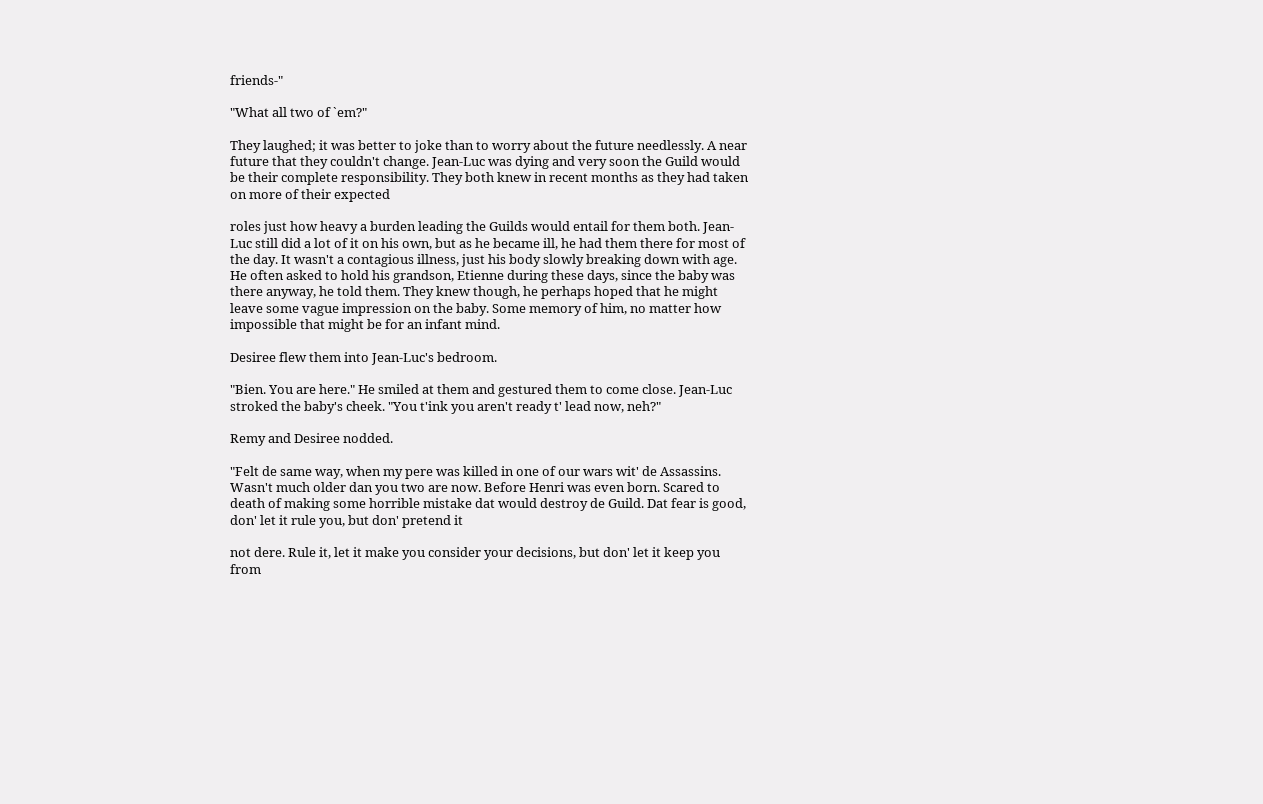friends-"

"What all two of `em?"

They laughed; it was better to joke than to worry about the future needlessly. A near future that they couldn't change. Jean-Luc was dying and very soon the Guild would be their complete responsibility. They both knew in recent months as they had taken on more of their expected

roles just how heavy a burden leading the Guilds would entail for them both. Jean-Luc still did a lot of it on his own, but as he became ill, he had them there for most of the day. It wasn't a contagious illness, just his body slowly breaking down with age. He often asked to hold his grandson, Etienne during these days, since the baby was there anyway, he told them. They knew though, he perhaps hoped that he might leave some vague impression on the baby. Some memory of him, no matter how impossible that might be for an infant mind.

Desiree flew them into Jean-Luc's bedroom.

"Bien. You are here." He smiled at them and gestured them to come close. Jean-Luc stroked the baby's cheek. "You t'ink you aren't ready t' lead now, neh?"

Remy and Desiree nodded.

"Felt de same way, when my pere was killed in one of our wars wit' de Assassins. Wasn't much older dan you two are now. Before Henri was even born. Scared to death of making some horrible mistake dat would destroy de Guild. Dat fear is good, don' let it rule you, but don' pretend it

not dere. Rule it, let it make you consider your decisions, but don' let it keep you from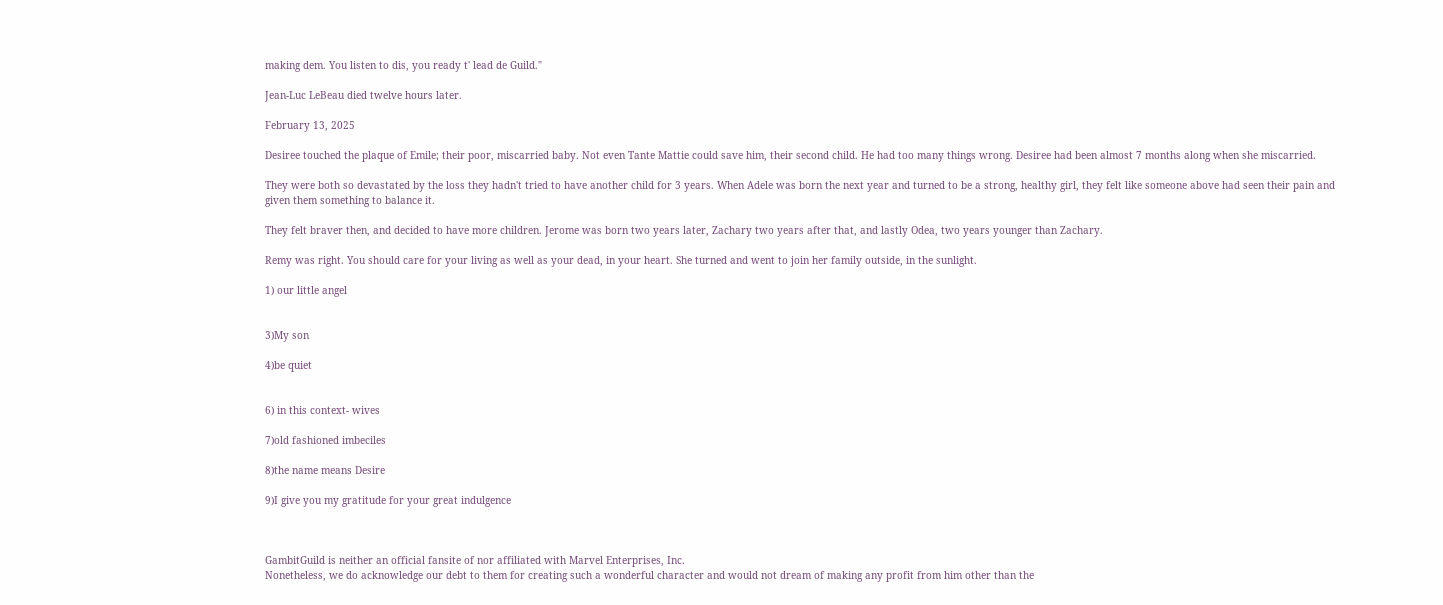making dem. You listen to dis, you ready t' lead de Guild."

Jean-Luc LeBeau died twelve hours later.

February 13, 2025

Desiree touched the plaque of Emile; their poor, miscarried baby. Not even Tante Mattie could save him, their second child. He had too many things wrong. Desiree had been almost 7 months along when she miscarried.

They were both so devastated by the loss they hadn't tried to have another child for 3 years. When Adele was born the next year and turned to be a strong, healthy girl, they felt like someone above had seen their pain and given them something to balance it.

They felt braver then, and decided to have more children. Jerome was born two years later, Zachary two years after that, and lastly Odea, two years younger than Zachary.

Remy was right. You should care for your living as well as your dead, in your heart. She turned and went to join her family outside, in the sunlight.

1) our little angel


3)My son

4)be quiet


6) in this context- wives

7)old fashioned imbeciles

8)the name means Desire

9)I give you my gratitude for your great indulgence



GambitGuild is neither an official fansite of nor affiliated with Marvel Enterprises, Inc.
Nonetheless, we do acknowledge our debt to them for creating such a wonderful character and would not dream of making any profit from him other than the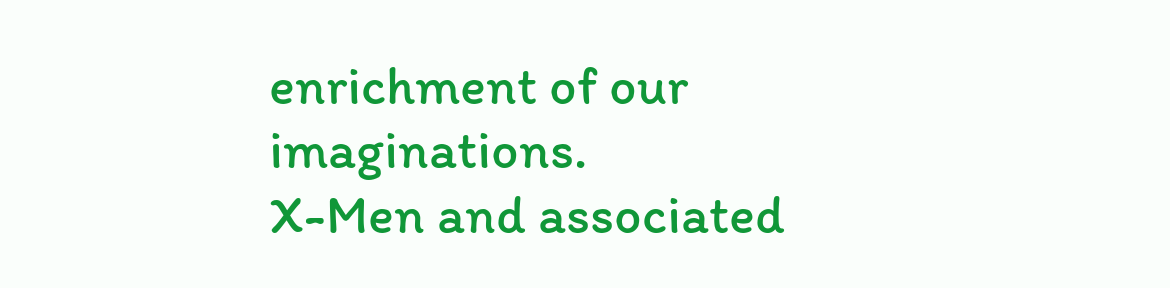enrichment of our imaginations.
X-Men and associated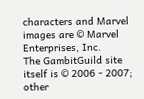characters and Marvel images are © Marvel Enterprises, Inc.
The GambitGuild site itself is © 2006 - 2007; other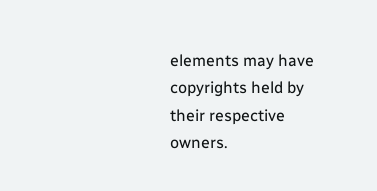elements may have copyrights held by their respective owners.